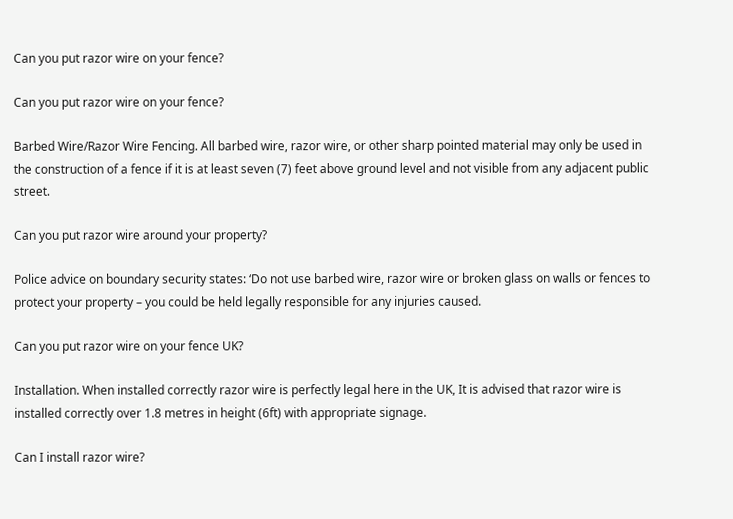Can you put razor wire on your fence?

Can you put razor wire on your fence?

Barbed Wire/Razor Wire Fencing. All barbed wire, razor wire, or other sharp pointed material may only be used in the construction of a fence if it is at least seven (7) feet above ground level and not visible from any adjacent public street.

Can you put razor wire around your property?

Police advice on boundary security states: ‘Do not use barbed wire, razor wire or broken glass on walls or fences to protect your property – you could be held legally responsible for any injuries caused.

Can you put razor wire on your fence UK?

Installation. When installed correctly razor wire is perfectly legal here in the UK, It is advised that razor wire is installed correctly over 1.8 metres in height (6ft) with appropriate signage.

Can I install razor wire?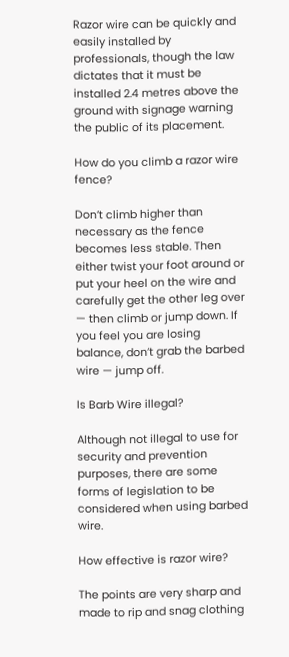Razor wire can be quickly and easily installed by professionals, though the law dictates that it must be installed 2.4 metres above the ground with signage warning the public of its placement.

How do you climb a razor wire fence?

Don’t climb higher than necessary as the fence becomes less stable. Then either twist your foot around or put your heel on the wire and carefully get the other leg over — then climb or jump down. If you feel you are losing balance, don’t grab the barbed wire — jump off.

Is Barb Wire illegal?

Although not illegal to use for security and prevention purposes, there are some forms of legislation to be considered when using barbed wire.

How effective is razor wire?

The points are very sharp and made to rip and snag clothing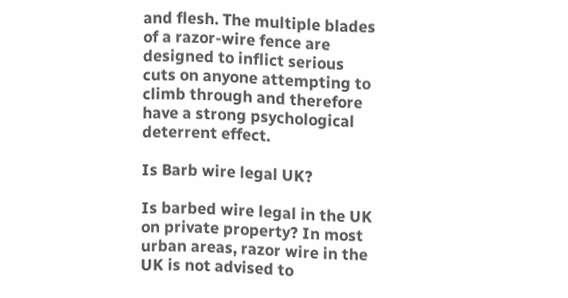and flesh. The multiple blades of a razor-wire fence are designed to inflict serious cuts on anyone attempting to climb through and therefore have a strong psychological deterrent effect.

Is Barb wire legal UK?

Is barbed wire legal in the UK on private property? In most urban areas, razor wire in the UK is not advised to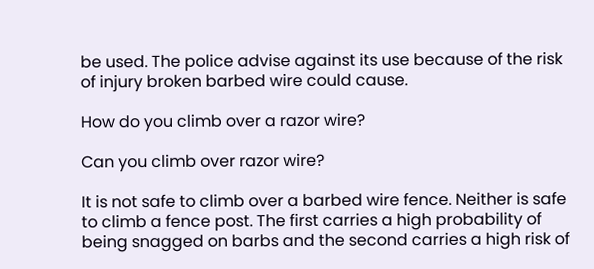be used. The police advise against its use because of the risk of injury broken barbed wire could cause.

How do you climb over a razor wire?

Can you climb over razor wire?

It is not safe to climb over a barbed wire fence. Neither is safe to climb a fence post. The first carries a high probability of being snagged on barbs and the second carries a high risk of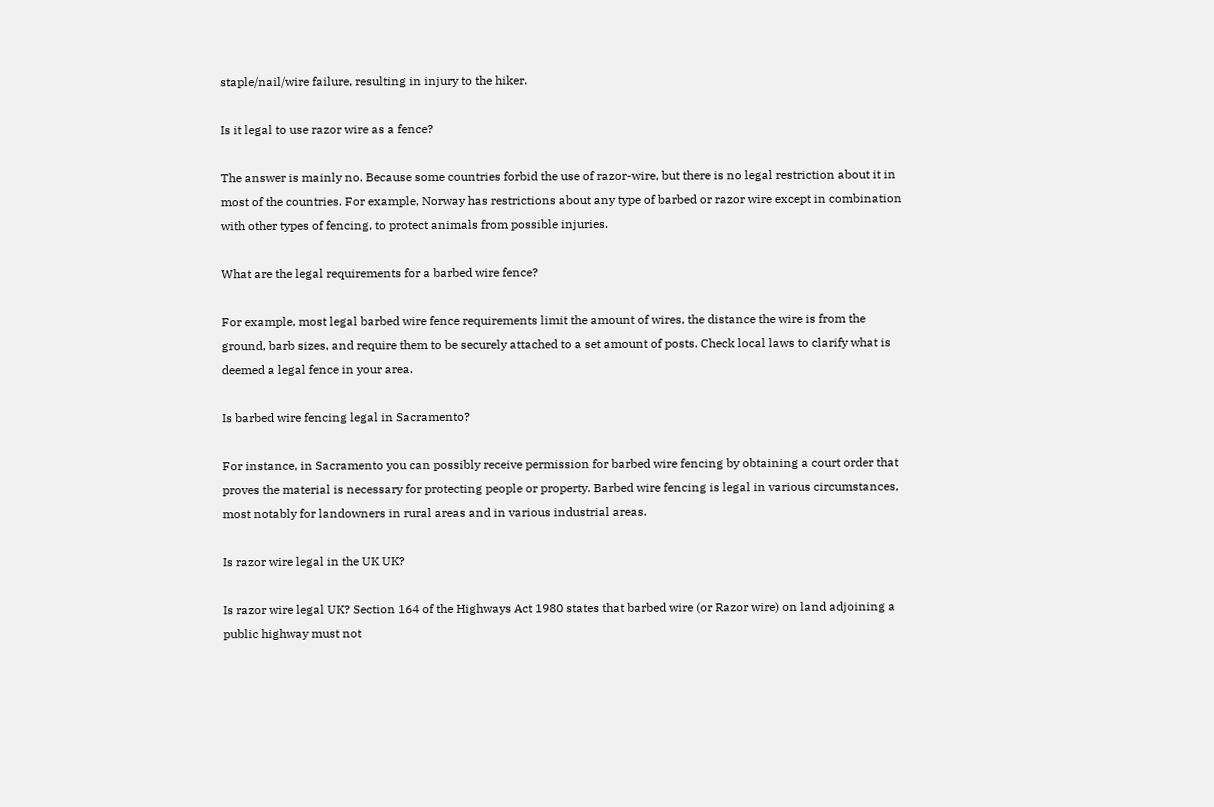staple/nail/wire failure, resulting in injury to the hiker.

Is it legal to use razor wire as a fence?

The answer is mainly no. Because some countries forbid the use of razor-wire, but there is no legal restriction about it in most of the countries. For example, Norway has restrictions about any type of barbed or razor wire except in combination with other types of fencing, to protect animals from possible injuries.

What are the legal requirements for a barbed wire fence?

For example, most legal barbed wire fence requirements limit the amount of wires, the distance the wire is from the ground, barb sizes, and require them to be securely attached to a set amount of posts. Check local laws to clarify what is deemed a legal fence in your area.

Is barbed wire fencing legal in Sacramento?

For instance, in Sacramento you can possibly receive permission for barbed wire fencing by obtaining a court order that proves the material is necessary for protecting people or property. Barbed wire fencing is legal in various circumstances, most notably for landowners in rural areas and in various industrial areas.

Is razor wire legal in the UK UK?

Is razor wire legal UK? Section 164 of the Highways Act 1980 states that barbed wire (or Razor wire) on land adjoining a public highway must not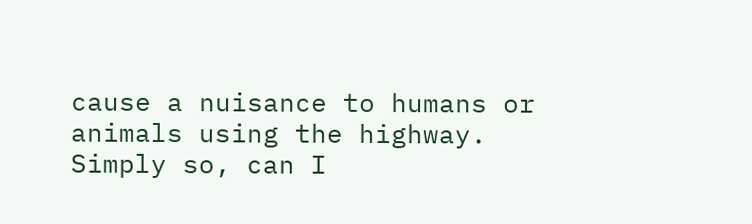cause a nuisance to humans or animals using the highway. Simply so, can I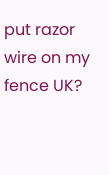put razor wire on my fence UK?